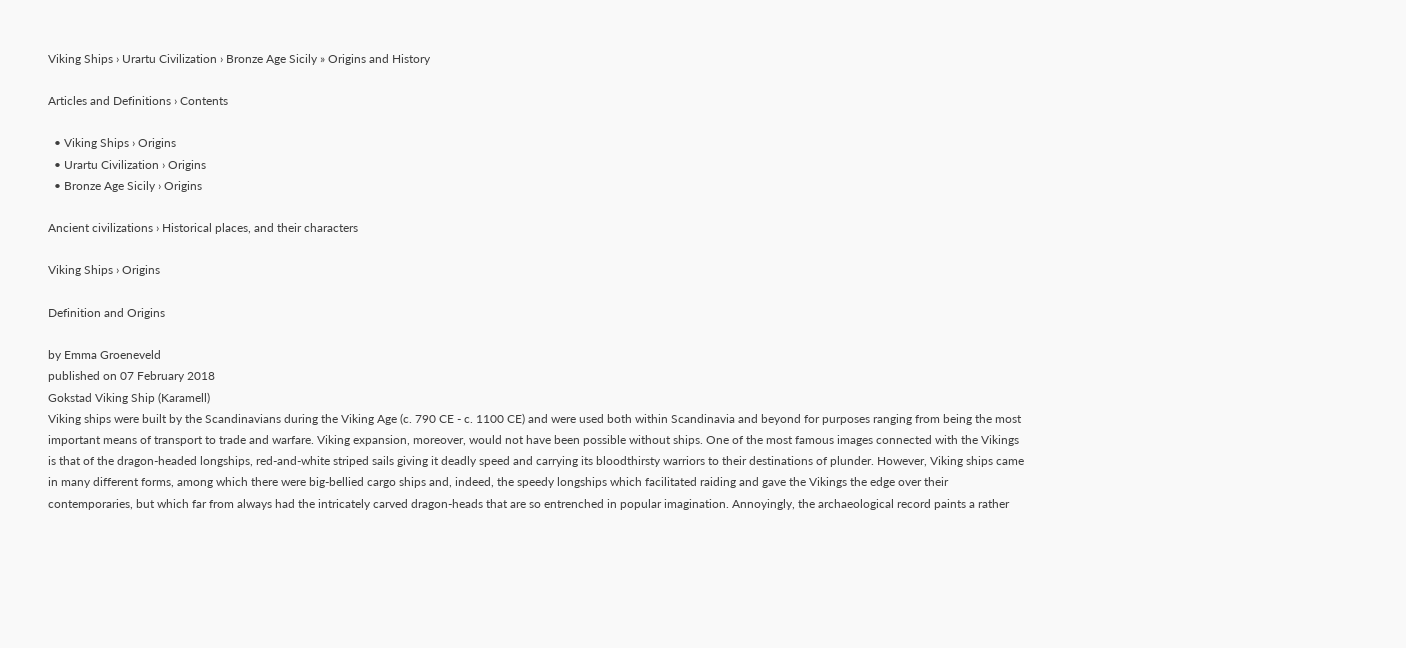Viking Ships › Urartu Civilization › Bronze Age Sicily » Origins and History

Articles and Definitions › Contents

  • Viking Ships › Origins
  • Urartu Civilization › Origins
  • Bronze Age Sicily › Origins

Ancient civilizations › Historical places, and their characters

Viking Ships › Origins

Definition and Origins

by Emma Groeneveld
published on 07 February 2018
Gokstad Viking Ship (Karamell)
Viking ships were built by the Scandinavians during the Viking Age (c. 790 CE - c. 1100 CE) and were used both within Scandinavia and beyond for purposes ranging from being the most important means of transport to trade and warfare. Viking expansion, moreover, would not have been possible without ships. One of the most famous images connected with the Vikings is that of the dragon-headed longships, red-and-white striped sails giving it deadly speed and carrying its bloodthirsty warriors to their destinations of plunder. However, Viking ships came in many different forms, among which there were big-bellied cargo ships and, indeed, the speedy longships which facilitated raiding and gave the Vikings the edge over their contemporaries, but which far from always had the intricately carved dragon-heads that are so entrenched in popular imagination. Annoyingly, the archaeological record paints a rather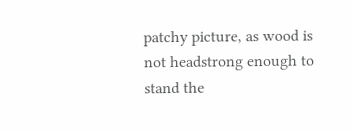patchy picture, as wood is not headstrong enough to stand the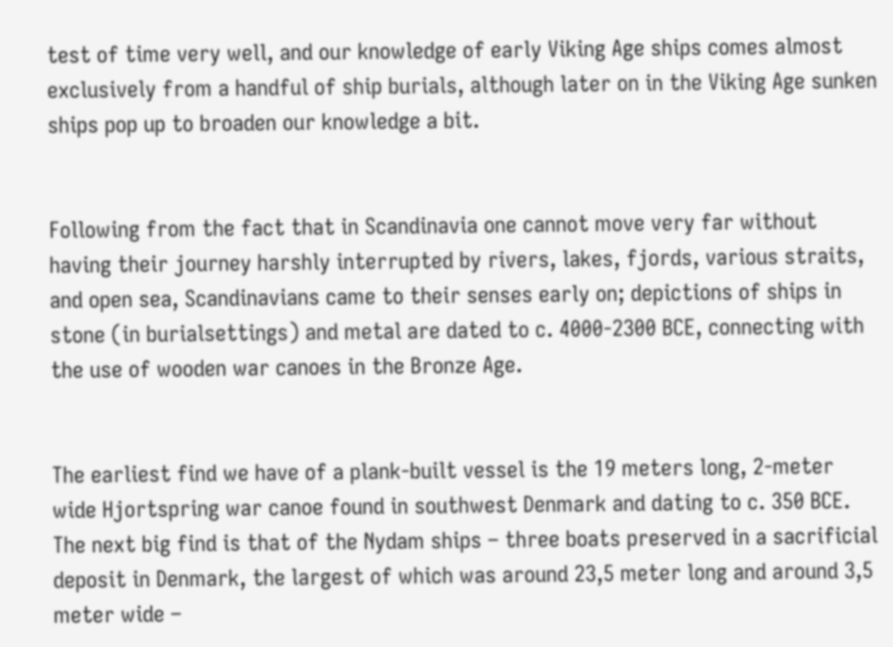test of time very well, and our knowledge of early Viking Age ships comes almost exclusively from a handful of ship burials, although later on in the Viking Age sunken ships pop up to broaden our knowledge a bit.


Following from the fact that in Scandinavia one cannot move very far without having their journey harshly interrupted by rivers, lakes, fjords, various straits, and open sea, Scandinavians came to their senses early on; depictions of ships in stone (in burialsettings) and metal are dated to c. 4000-2300 BCE, connecting with the use of wooden war canoes in the Bronze Age.


The earliest find we have of a plank-built vessel is the 19 meters long, 2-meter wide Hjortspring war canoe found in southwest Denmark and dating to c. 350 BCE. The next big find is that of the Nydam ships – three boats preserved in a sacrificial deposit in Denmark, the largest of which was around 23,5 meter long and around 3,5 meter wide –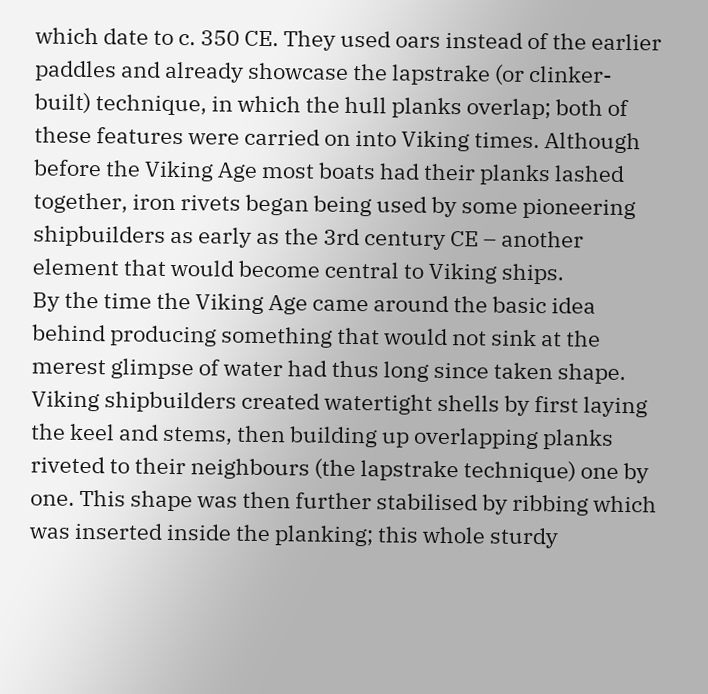which date to c. 350 CE. They used oars instead of the earlier paddles and already showcase the lapstrake (or clinker-built) technique, in which the hull planks overlap; both of these features were carried on into Viking times. Although before the Viking Age most boats had their planks lashed together, iron rivets began being used by some pioneering shipbuilders as early as the 3rd century CE – another element that would become central to Viking ships.
By the time the Viking Age came around the basic idea behind producing something that would not sink at the merest glimpse of water had thus long since taken shape. Viking shipbuilders created watertight shells by first laying the keel and stems, then building up overlapping planks riveted to their neighbours (the lapstrake technique) one by one. This shape was then further stabilised by ribbing which was inserted inside the planking; this whole sturdy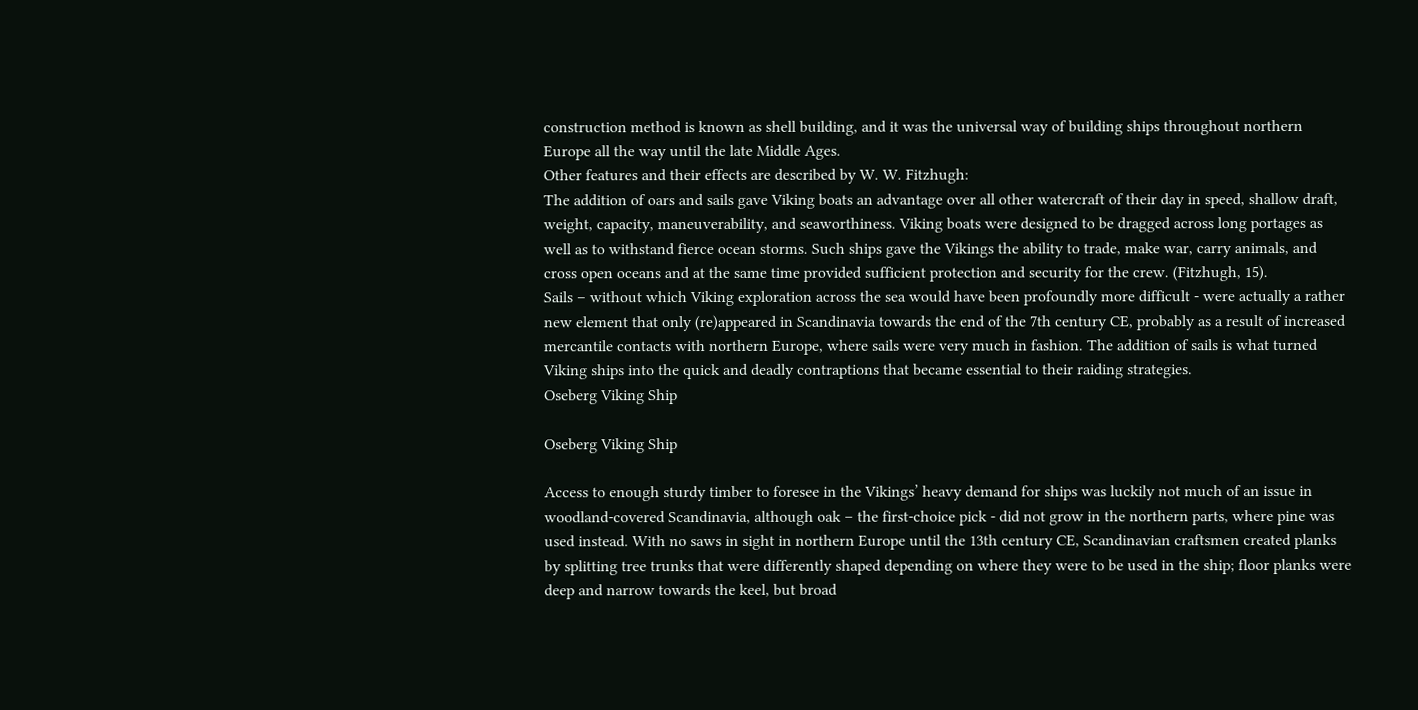construction method is known as shell building, and it was the universal way of building ships throughout northern Europe all the way until the late Middle Ages.
Other features and their effects are described by W. W. Fitzhugh:
The addition of oars and sails gave Viking boats an advantage over all other watercraft of their day in speed, shallow draft, weight, capacity, maneuverability, and seaworthiness. Viking boats were designed to be dragged across long portages as well as to withstand fierce ocean storms. Such ships gave the Vikings the ability to trade, make war, carry animals, and cross open oceans and at the same time provided sufficient protection and security for the crew. (Fitzhugh, 15).
Sails – without which Viking exploration across the sea would have been profoundly more difficult - were actually a rather new element that only (re)appeared in Scandinavia towards the end of the 7th century CE, probably as a result of increased mercantile contacts with northern Europe, where sails were very much in fashion. The addition of sails is what turned Viking ships into the quick and deadly contraptions that became essential to their raiding strategies.
Oseberg Viking Ship

Oseberg Viking Ship

Access to enough sturdy timber to foresee in the Vikings’ heavy demand for ships was luckily not much of an issue in woodland-covered Scandinavia, although oak – the first-choice pick - did not grow in the northern parts, where pine was used instead. With no saws in sight in northern Europe until the 13th century CE, Scandinavian craftsmen created planks by splitting tree trunks that were differently shaped depending on where they were to be used in the ship; floor planks were deep and narrow towards the keel, but broad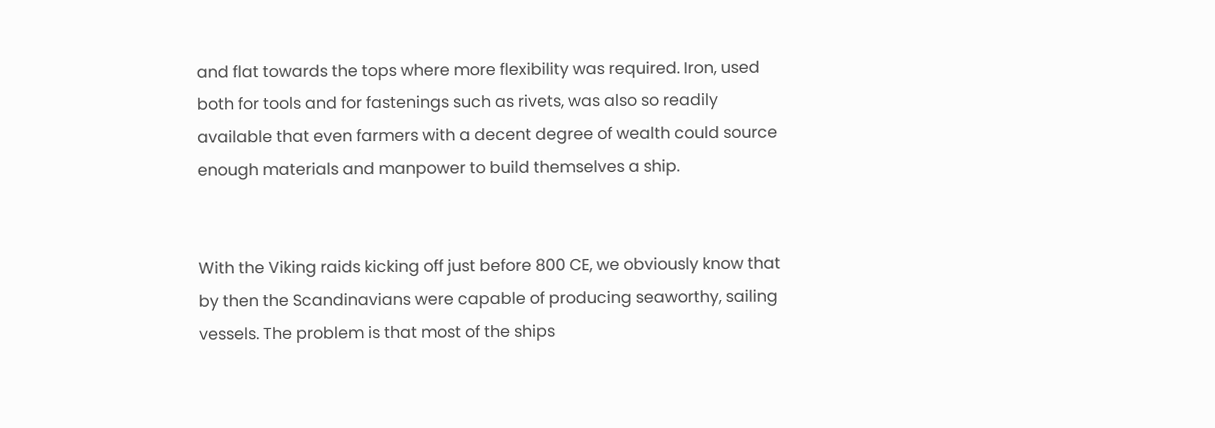and flat towards the tops where more flexibility was required. Iron, used both for tools and for fastenings such as rivets, was also so readily available that even farmers with a decent degree of wealth could source enough materials and manpower to build themselves a ship.


With the Viking raids kicking off just before 800 CE, we obviously know that by then the Scandinavians were capable of producing seaworthy, sailing vessels. The problem is that most of the ships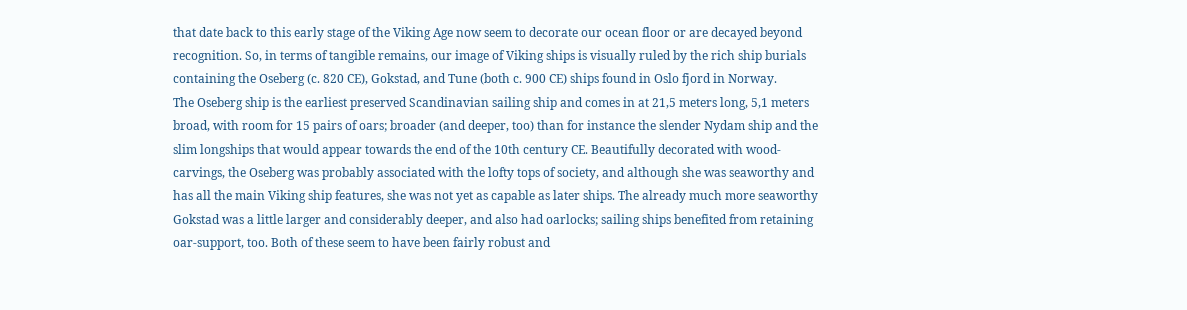that date back to this early stage of the Viking Age now seem to decorate our ocean floor or are decayed beyond recognition. So, in terms of tangible remains, our image of Viking ships is visually ruled by the rich ship burials containing the Oseberg (c. 820 CE), Gokstad, and Tune (both c. 900 CE) ships found in Oslo fjord in Norway.
The Oseberg ship is the earliest preserved Scandinavian sailing ship and comes in at 21,5 meters long, 5,1 meters broad, with room for 15 pairs of oars; broader (and deeper, too) than for instance the slender Nydam ship and the slim longships that would appear towards the end of the 10th century CE. Beautifully decorated with wood-carvings, the Oseberg was probably associated with the lofty tops of society, and although she was seaworthy and has all the main Viking ship features, she was not yet as capable as later ships. The already much more seaworthy Gokstad was a little larger and considerably deeper, and also had oarlocks; sailing ships benefited from retaining oar-support, too. Both of these seem to have been fairly robust and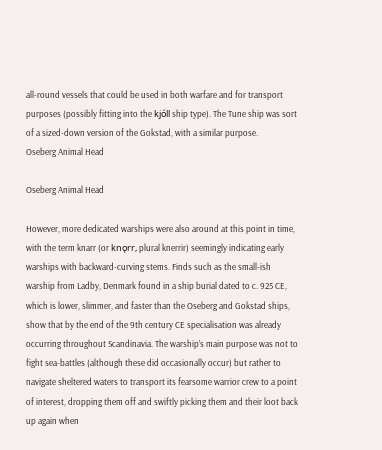all-round vessels that could be used in both warfare and for transport purposes (possibly fitting into the kjóll ship type). The Tune ship was sort of a sized-down version of the Gokstad, with a similar purpose.
Oseberg Animal Head

Oseberg Animal Head

However, more dedicated warships were also around at this point in time, with the term knarr (or knǫrr, plural knerrir) seemingly indicating early warships with backward-curving stems. Finds such as the small-ish warship from Ladby, Denmark found in a ship burial dated to c. 925 CE, which is lower, slimmer, and faster than the Oseberg and Gokstad ships, show that by the end of the 9th century CE specialisation was already occurring throughout Scandinavia. The warship’s main purpose was not to fight sea-battles (although these did occasionally occur) but rather to navigate sheltered waters to transport its fearsome warrior crew to a point of interest, dropping them off and swiftly picking them and their loot back up again when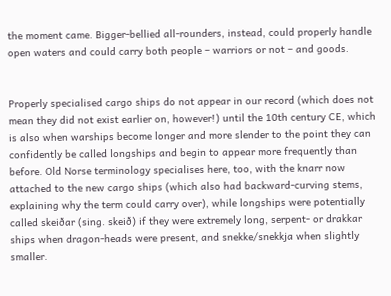the moment came. Bigger-bellied all-rounders, instead, could properly handle open waters and could carry both people – warriors or not – and goods.


Properly specialised cargo ships do not appear in our record (which does not mean they did not exist earlier on, however!) until the 10th century CE, which is also when warships become longer and more slender to the point they can confidently be called longships and begin to appear more frequently than before. Old Norse terminology specialises here, too, with the knarr now attached to the new cargo ships (which also had backward-curving stems, explaining why the term could carry over), while longships were potentially called skeiðar (sing. skeið) if they were extremely long, serpent- or drakkar ships when dragon-heads were present, and snekke/snekkja when slightly smaller.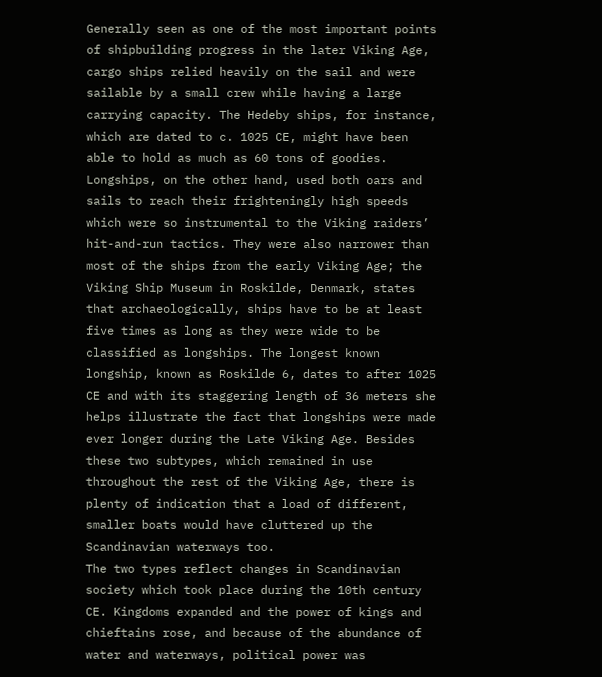Generally seen as one of the most important points of shipbuilding progress in the later Viking Age, cargo ships relied heavily on the sail and were sailable by a small crew while having a large carrying capacity. The Hedeby ships, for instance, which are dated to c. 1025 CE, might have been able to hold as much as 60 tons of goodies. Longships, on the other hand, used both oars and sails to reach their frighteningly high speeds which were so instrumental to the Viking raiders’ hit-and-run tactics. They were also narrower than most of the ships from the early Viking Age; the Viking Ship Museum in Roskilde, Denmark, states that archaeologically, ships have to be at least five times as long as they were wide to be classified as longships. The longest known longship, known as Roskilde 6, dates to after 1025 CE and with its staggering length of 36 meters she helps illustrate the fact that longships were made ever longer during the Late Viking Age. Besides these two subtypes, which remained in use throughout the rest of the Viking Age, there is plenty of indication that a load of different, smaller boats would have cluttered up the Scandinavian waterways too.
The two types reflect changes in Scandinavian society which took place during the 10th century CE. Kingdoms expanded and the power of kings and chieftains rose, and because of the abundance of water and waterways, political power was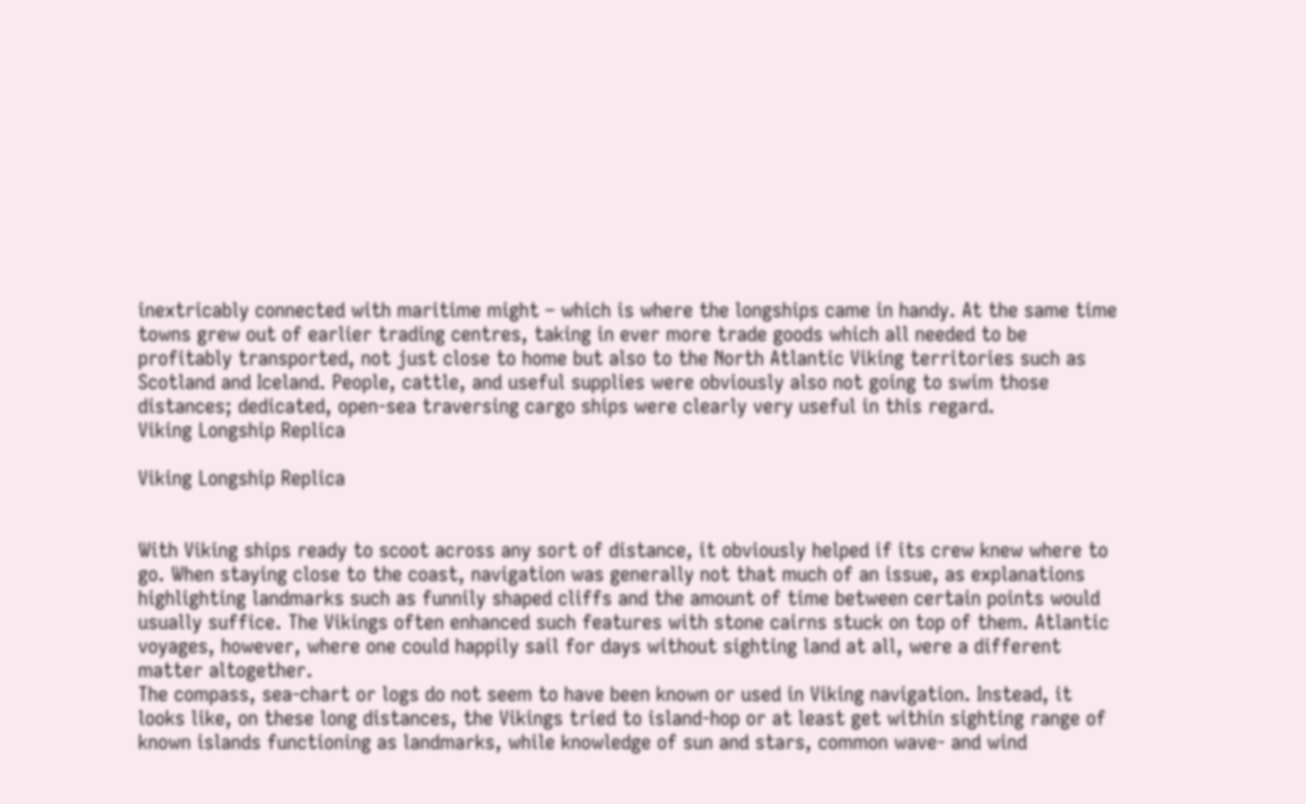inextricably connected with maritime might – which is where the longships came in handy. At the same time towns grew out of earlier trading centres, taking in ever more trade goods which all needed to be profitably transported, not just close to home but also to the North Atlantic Viking territories such as Scotland and Iceland. People, cattle, and useful supplies were obviously also not going to swim those distances; dedicated, open-sea traversing cargo ships were clearly very useful in this regard.
Viking Longship Replica

Viking Longship Replica


With Viking ships ready to scoot across any sort of distance, it obviously helped if its crew knew where to go. When staying close to the coast, navigation was generally not that much of an issue, as explanations highlighting landmarks such as funnily shaped cliffs and the amount of time between certain points would usually suffice. The Vikings often enhanced such features with stone cairns stuck on top of them. Atlantic voyages, however, where one could happily sail for days without sighting land at all, were a different matter altogether.
The compass, sea-chart or logs do not seem to have been known or used in Viking navigation. Instead, it looks like, on these long distances, the Vikings tried to island-hop or at least get within sighting range of known islands functioning as landmarks, while knowledge of sun and stars, common wave- and wind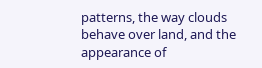patterns, the way clouds behave over land, and the appearance of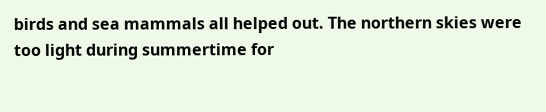birds and sea mammals all helped out. The northern skies were too light during summertime for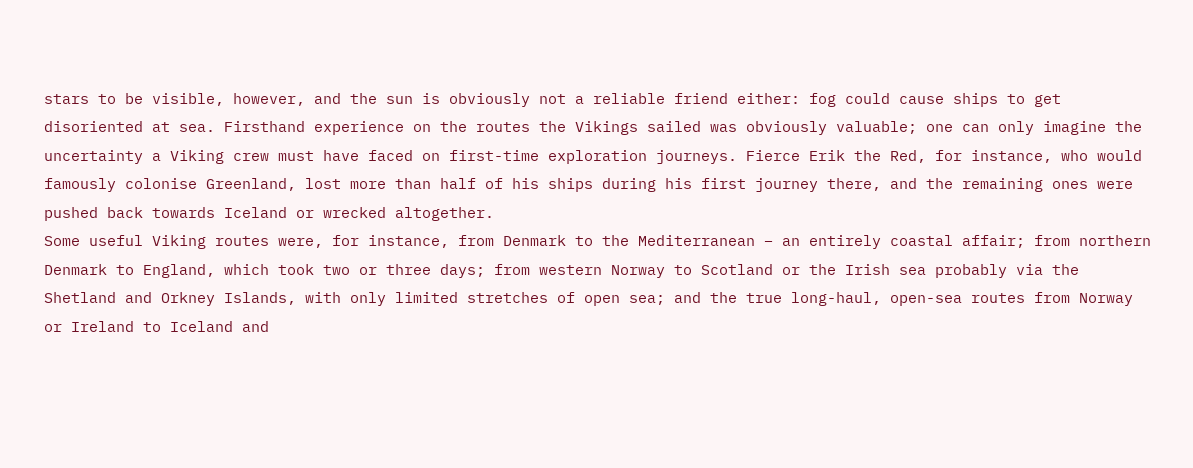stars to be visible, however, and the sun is obviously not a reliable friend either: fog could cause ships to get disoriented at sea. Firsthand experience on the routes the Vikings sailed was obviously valuable; one can only imagine the uncertainty a Viking crew must have faced on first-time exploration journeys. Fierce Erik the Red, for instance, who would famously colonise Greenland, lost more than half of his ships during his first journey there, and the remaining ones were pushed back towards Iceland or wrecked altogether.
Some useful Viking routes were, for instance, from Denmark to the Mediterranean – an entirely coastal affair; from northern Denmark to England, which took two or three days; from western Norway to Scotland or the Irish sea probably via the Shetland and Orkney Islands, with only limited stretches of open sea; and the true long-haul, open-sea routes from Norway or Ireland to Iceland and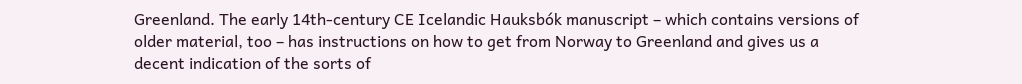Greenland. The early 14th-century CE Icelandic Hauksbók manuscript – which contains versions of older material, too – has instructions on how to get from Norway to Greenland and gives us a decent indication of the sorts of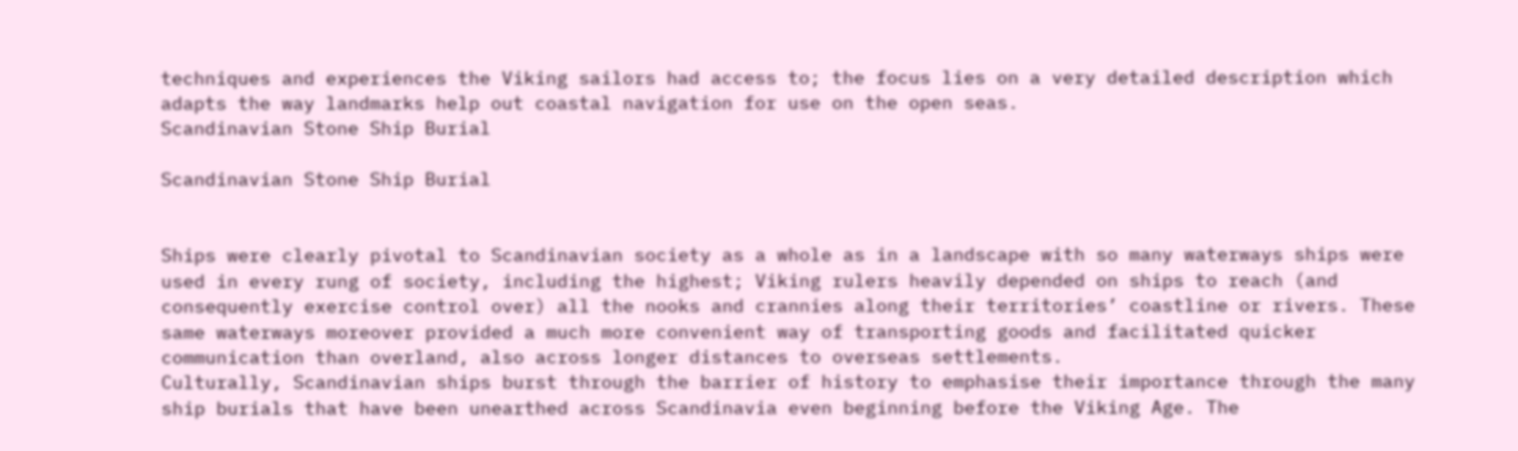techniques and experiences the Viking sailors had access to; the focus lies on a very detailed description which adapts the way landmarks help out coastal navigation for use on the open seas.
Scandinavian Stone Ship Burial

Scandinavian Stone Ship Burial


Ships were clearly pivotal to Scandinavian society as a whole as in a landscape with so many waterways ships were used in every rung of society, including the highest; Viking rulers heavily depended on ships to reach (and consequently exercise control over) all the nooks and crannies along their territories’ coastline or rivers. These same waterways moreover provided a much more convenient way of transporting goods and facilitated quicker communication than overland, also across longer distances to overseas settlements.
Culturally, Scandinavian ships burst through the barrier of history to emphasise their importance through the many ship burials that have been unearthed across Scandinavia even beginning before the Viking Age. The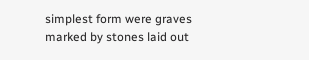simplest form were graves marked by stones laid out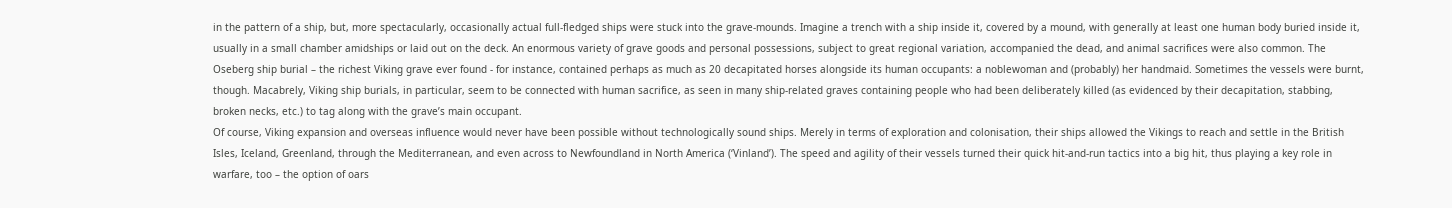in the pattern of a ship, but, more spectacularly, occasionally actual full-fledged ships were stuck into the grave-mounds. Imagine a trench with a ship inside it, covered by a mound, with generally at least one human body buried inside it, usually in a small chamber amidships or laid out on the deck. An enormous variety of grave goods and personal possessions, subject to great regional variation, accompanied the dead, and animal sacrifices were also common. The Oseberg ship burial – the richest Viking grave ever found - for instance, contained perhaps as much as 20 decapitated horses alongside its human occupants: a noblewoman and (probably) her handmaid. Sometimes the vessels were burnt, though. Macabrely, Viking ship burials, in particular, seem to be connected with human sacrifice, as seen in many ship-related graves containing people who had been deliberately killed (as evidenced by their decapitation, stabbing, broken necks, etc.) to tag along with the grave’s main occupant.
Of course, Viking expansion and overseas influence would never have been possible without technologically sound ships. Merely in terms of exploration and colonisation, their ships allowed the Vikings to reach and settle in the British Isles, Iceland, Greenland, through the Mediterranean, and even across to Newfoundland in North America (‘Vinland’). The speed and agility of their vessels turned their quick hit-and-run tactics into a big hit, thus playing a key role in warfare, too – the option of oars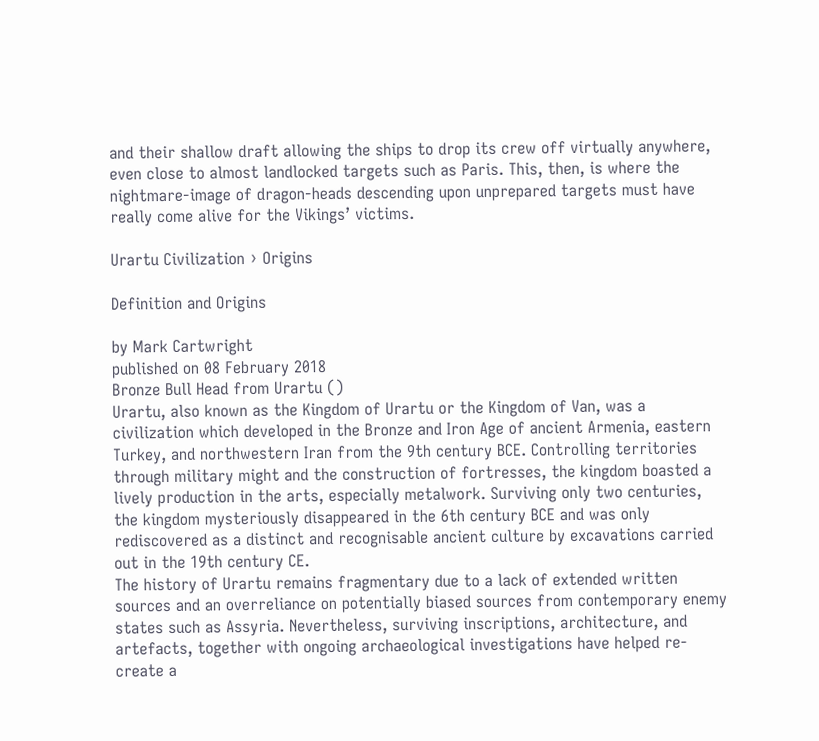and their shallow draft allowing the ships to drop its crew off virtually anywhere, even close to almost landlocked targets such as Paris. This, then, is where the nightmare-image of dragon-heads descending upon unprepared targets must have really come alive for the Vikings’ victims.

Urartu Civilization › Origins

Definition and Origins

by Mark Cartwright
published on 08 February 2018
Bronze Bull Head from Urartu ()
Urartu, also known as the Kingdom of Urartu or the Kingdom of Van, was a civilization which developed in the Bronze and Iron Age of ancient Armenia, eastern Turkey, and northwestern Iran from the 9th century BCE. Controlling territories through military might and the construction of fortresses, the kingdom boasted a lively production in the arts, especially metalwork. Surviving only two centuries, the kingdom mysteriously disappeared in the 6th century BCE and was only rediscovered as a distinct and recognisable ancient culture by excavations carried out in the 19th century CE.
The history of Urartu remains fragmentary due to a lack of extended written sources and an overreliance on potentially biased sources from contemporary enemy states such as Assyria. Nevertheless, surviving inscriptions, architecture, and artefacts, together with ongoing archaeological investigations have helped re-create a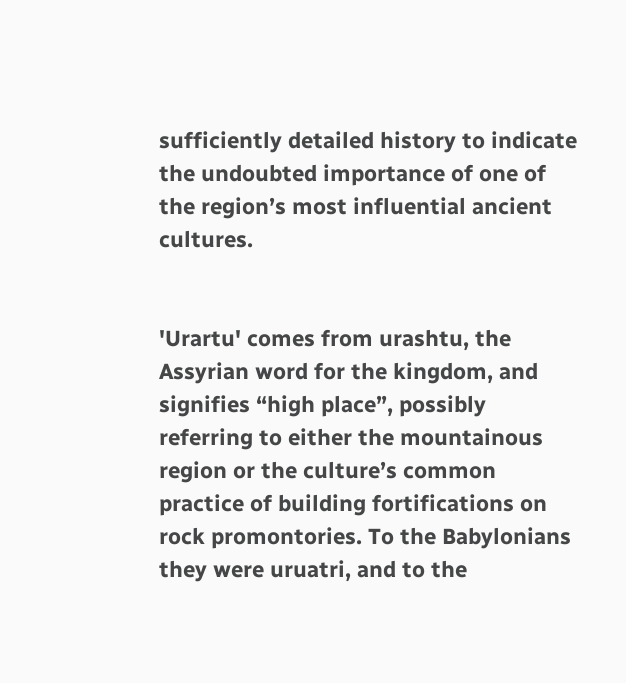sufficiently detailed history to indicate the undoubted importance of one of the region’s most influential ancient cultures.


'Urartu' comes from urashtu, the Assyrian word for the kingdom, and signifies “high place”, possibly referring to either the mountainous region or the culture’s common practice of building fortifications on rock promontories. To the Babylonians they were uruatri, and to the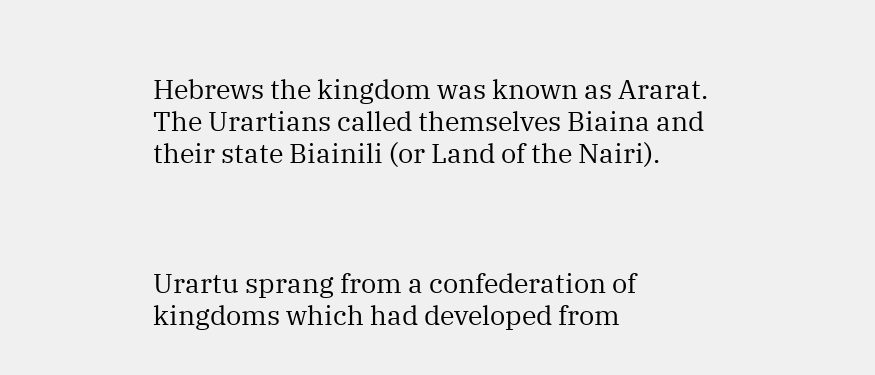Hebrews the kingdom was known as Ararat. The Urartians called themselves Biaina and their state Biainili (or Land of the Nairi).



Urartu sprang from a confederation of kingdoms which had developed from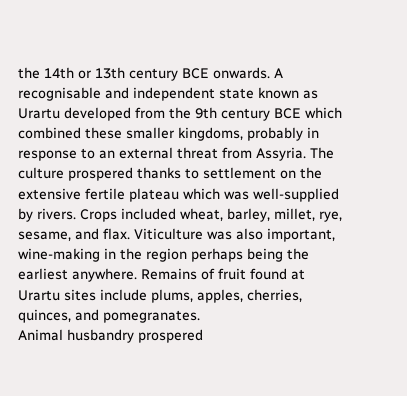the 14th or 13th century BCE onwards. A recognisable and independent state known as Urartu developed from the 9th century BCE which combined these smaller kingdoms, probably in response to an external threat from Assyria. The culture prospered thanks to settlement on the extensive fertile plateau which was well-supplied by rivers. Crops included wheat, barley, millet, rye, sesame, and flax. Viticulture was also important, wine-making in the region perhaps being the earliest anywhere. Remains of fruit found at Urartu sites include plums, apples, cherries, quinces, and pomegranates.
Animal husbandry prospered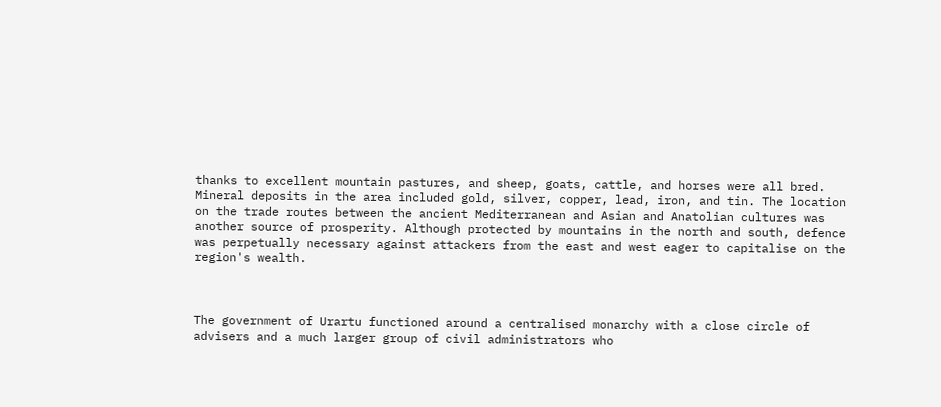thanks to excellent mountain pastures, and sheep, goats, cattle, and horses were all bred. Mineral deposits in the area included gold, silver, copper, lead, iron, and tin. The location on the trade routes between the ancient Mediterranean and Asian and Anatolian cultures was another source of prosperity. Although protected by mountains in the north and south, defence was perpetually necessary against attackers from the east and west eager to capitalise on the region's wealth.



The government of Urartu functioned around a centralised monarchy with a close circle of advisers and a much larger group of civil administrators who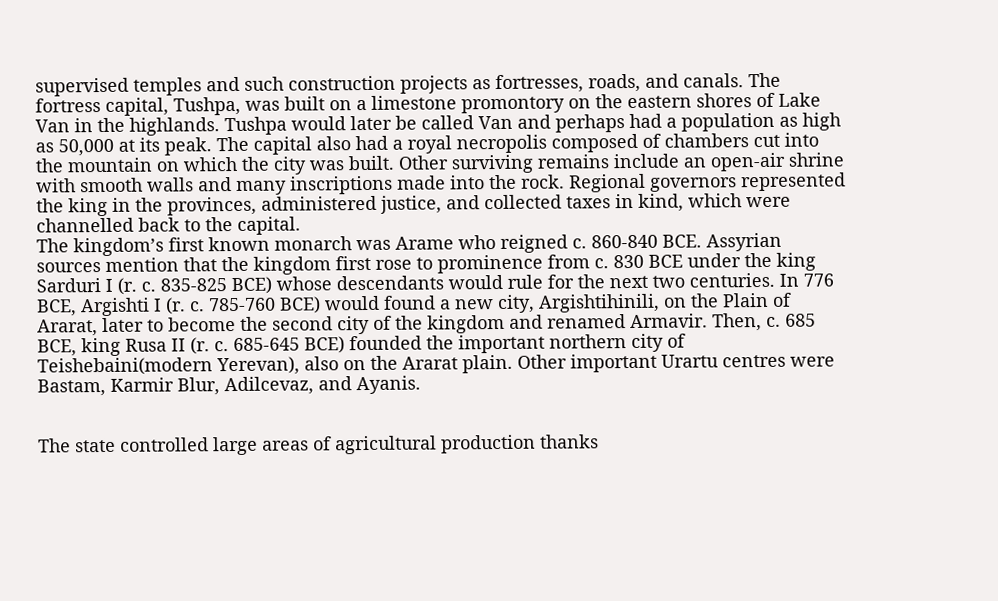supervised temples and such construction projects as fortresses, roads, and canals. The fortress capital, Tushpa, was built on a limestone promontory on the eastern shores of Lake Van in the highlands. Tushpa would later be called Van and perhaps had a population as high as 50,000 at its peak. The capital also had a royal necropolis composed of chambers cut into the mountain on which the city was built. Other surviving remains include an open-air shrine with smooth walls and many inscriptions made into the rock. Regional governors represented the king in the provinces, administered justice, and collected taxes in kind, which were channelled back to the capital.
The kingdom’s first known monarch was Arame who reigned c. 860-840 BCE. Assyrian sources mention that the kingdom first rose to prominence from c. 830 BCE under the king Sarduri I (r. c. 835-825 BCE) whose descendants would rule for the next two centuries. In 776 BCE, Argishti I (r. c. 785-760 BCE) would found a new city, Argishtihinili, on the Plain of Ararat, later to become the second city of the kingdom and renamed Armavir. Then, c. 685 BCE, king Rusa II (r. c. 685-645 BCE) founded the important northern city of Teishebaini(modern Yerevan), also on the Ararat plain. Other important Urartu centres were Bastam, Karmir Blur, Adilcevaz, and Ayanis.


The state controlled large areas of agricultural production thanks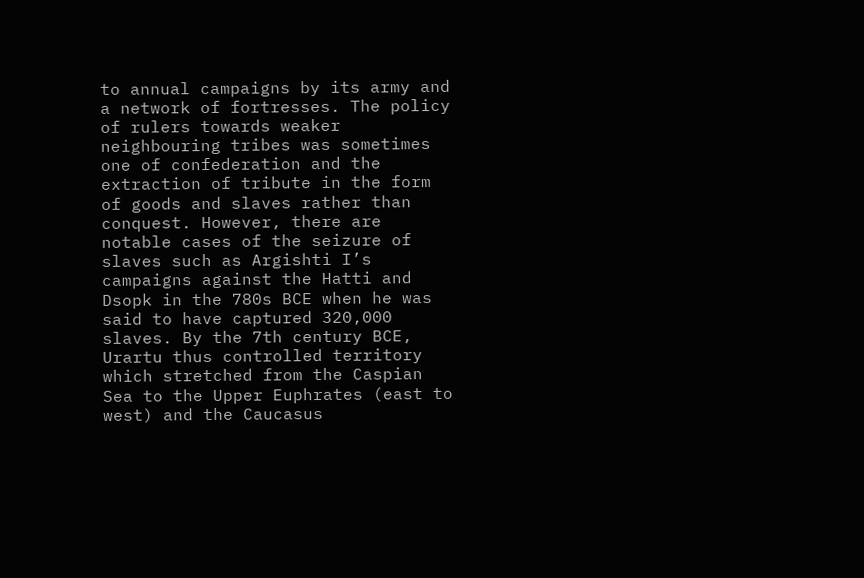to annual campaigns by its army and a network of fortresses. The policy of rulers towards weaker neighbouring tribes was sometimes one of confederation and the extraction of tribute in the form of goods and slaves rather than conquest. However, there are notable cases of the seizure of slaves such as Argishti I’s campaigns against the Hatti and Dsopk in the 780s BCE when he was said to have captured 320,000 slaves. By the 7th century BCE, Urartu thus controlled territory which stretched from the Caspian Sea to the Upper Euphrates (east to west) and the Caucasus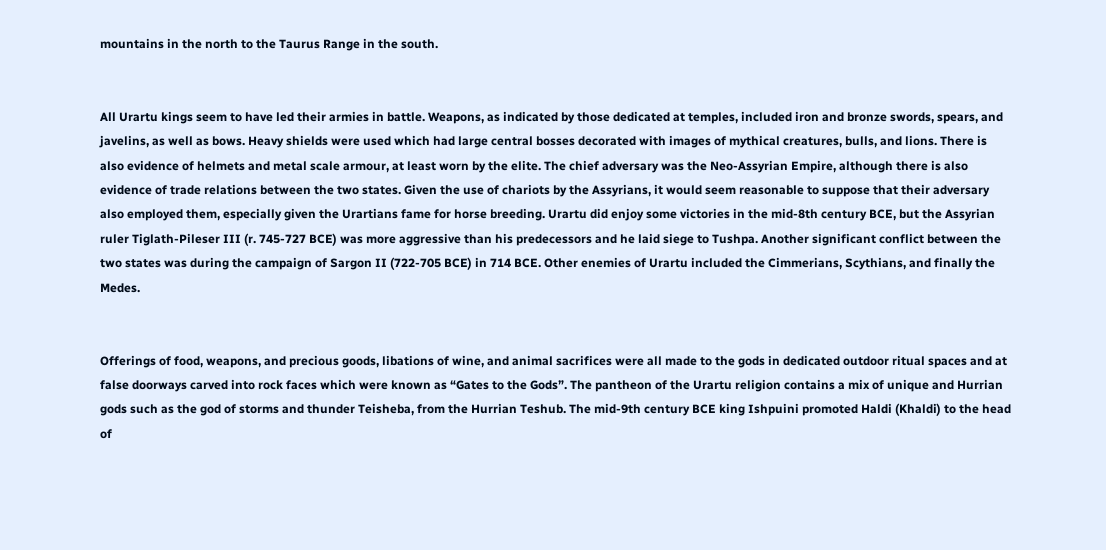mountains in the north to the Taurus Range in the south.


All Urartu kings seem to have led their armies in battle. Weapons, as indicated by those dedicated at temples, included iron and bronze swords, spears, and javelins, as well as bows. Heavy shields were used which had large central bosses decorated with images of mythical creatures, bulls, and lions. There is also evidence of helmets and metal scale armour, at least worn by the elite. The chief adversary was the Neo-Assyrian Empire, although there is also evidence of trade relations between the two states. Given the use of chariots by the Assyrians, it would seem reasonable to suppose that their adversary also employed them, especially given the Urartians fame for horse breeding. Urartu did enjoy some victories in the mid-8th century BCE, but the Assyrian ruler Tiglath-Pileser III (r. 745-727 BCE) was more aggressive than his predecessors and he laid siege to Tushpa. Another significant conflict between the two states was during the campaign of Sargon II (722-705 BCE) in 714 BCE. Other enemies of Urartu included the Cimmerians, Scythians, and finally the Medes.


Offerings of food, weapons, and precious goods, libations of wine, and animal sacrifices were all made to the gods in dedicated outdoor ritual spaces and at false doorways carved into rock faces which were known as “Gates to the Gods”. The pantheon of the Urartu religion contains a mix of unique and Hurrian gods such as the god of storms and thunder Teisheba, from the Hurrian Teshub. The mid-9th century BCE king Ishpuini promoted Haldi (Khaldi) to the head of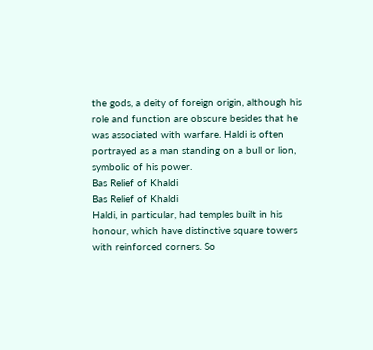the gods, a deity of foreign origin, although his role and function are obscure besides that he was associated with warfare. Haldi is often portrayed as a man standing on a bull or lion, symbolic of his power.
Bas Relief of Khaldi
Bas Relief of Khaldi
Haldi, in particular, had temples built in his honour, which have distinctive square towers with reinforced corners. So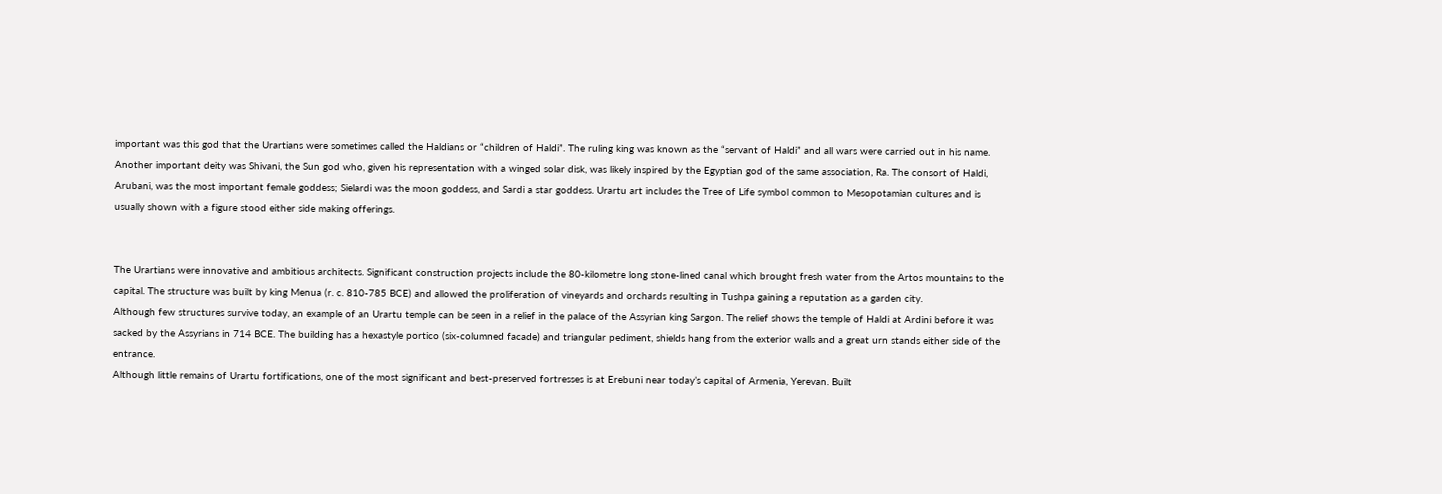important was this god that the Urartians were sometimes called the Haldians or “children of Haldi”. The ruling king was known as the “servant of Haldi” and all wars were carried out in his name.
Another important deity was Shivani, the Sun god who, given his representation with a winged solar disk, was likely inspired by the Egyptian god of the same association, Ra. The consort of Haldi, Arubani, was the most important female goddess; Sielardi was the moon goddess, and Sardi a star goddess. Urartu art includes the Tree of Life symbol common to Mesopotamian cultures and is usually shown with a figure stood either side making offerings.


The Urartians were innovative and ambitious architects. Significant construction projects include the 80-kilometre long stone-lined canal which brought fresh water from the Artos mountains to the capital. The structure was built by king Menua (r. c. 810-785 BCE) and allowed the proliferation of vineyards and orchards resulting in Tushpa gaining a reputation as a garden city.
Although few structures survive today, an example of an Urartu temple can be seen in a relief in the palace of the Assyrian king Sargon. The relief shows the temple of Haldi at Ardini before it was sacked by the Assyrians in 714 BCE. The building has a hexastyle portico (six-columned facade) and triangular pediment, shields hang from the exterior walls and a great urn stands either side of the entrance.
Although little remains of Urartu fortifications, one of the most significant and best-preserved fortresses is at Erebuni near today’s capital of Armenia, Yerevan. Built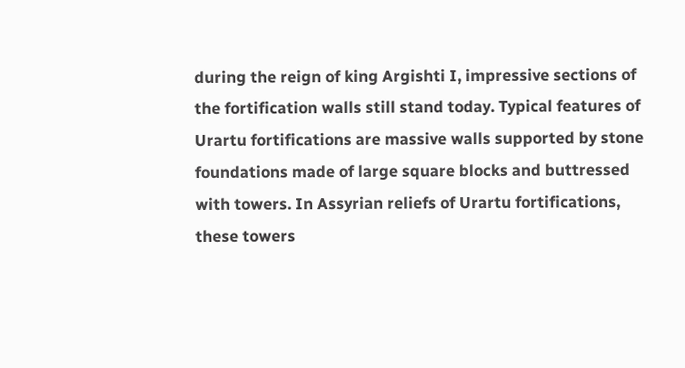during the reign of king Argishti I, impressive sections of the fortification walls still stand today. Typical features of Urartu fortifications are massive walls supported by stone foundations made of large square blocks and buttressed with towers. In Assyrian reliefs of Urartu fortifications, these towers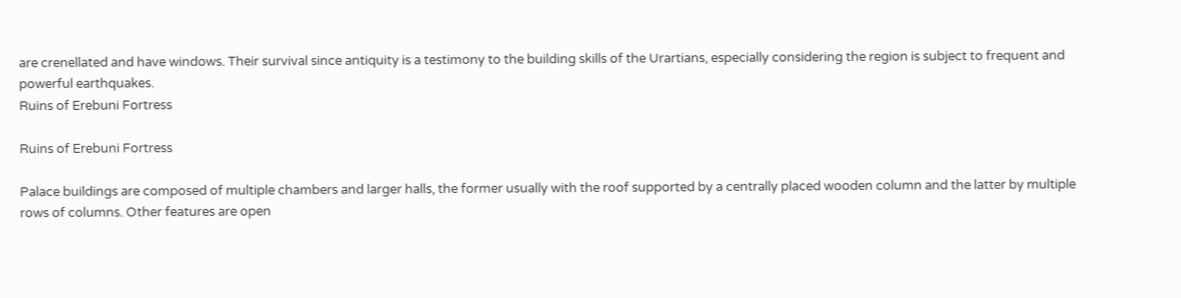are crenellated and have windows. Their survival since antiquity is a testimony to the building skills of the Urartians, especially considering the region is subject to frequent and powerful earthquakes.
Ruins of Erebuni Fortress

Ruins of Erebuni Fortress

Palace buildings are composed of multiple chambers and larger halls, the former usually with the roof supported by a centrally placed wooden column and the latter by multiple rows of columns. Other features are open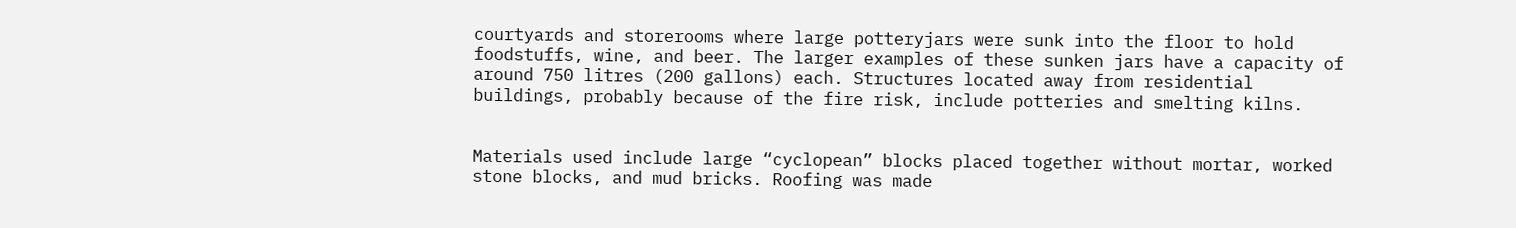courtyards and storerooms where large potteryjars were sunk into the floor to hold foodstuffs, wine, and beer. The larger examples of these sunken jars have a capacity of around 750 litres (200 gallons) each. Structures located away from residential buildings, probably because of the fire risk, include potteries and smelting kilns.


Materials used include large “cyclopean” blocks placed together without mortar, worked stone blocks, and mud bricks. Roofing was made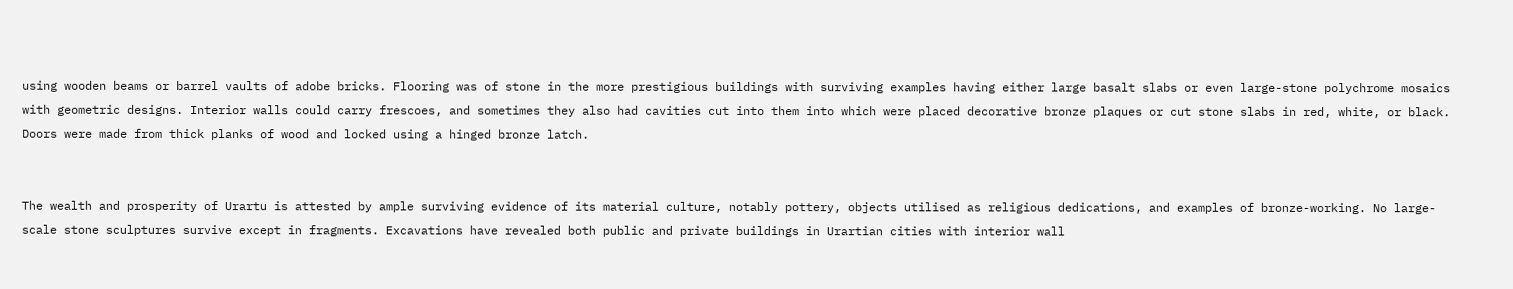using wooden beams or barrel vaults of adobe bricks. Flooring was of stone in the more prestigious buildings with surviving examples having either large basalt slabs or even large-stone polychrome mosaics with geometric designs. Interior walls could carry frescoes, and sometimes they also had cavities cut into them into which were placed decorative bronze plaques or cut stone slabs in red, white, or black. Doors were made from thick planks of wood and locked using a hinged bronze latch.


The wealth and prosperity of Urartu is attested by ample surviving evidence of its material culture, notably pottery, objects utilised as religious dedications, and examples of bronze-working. No large-scale stone sculptures survive except in fragments. Excavations have revealed both public and private buildings in Urartian cities with interior wall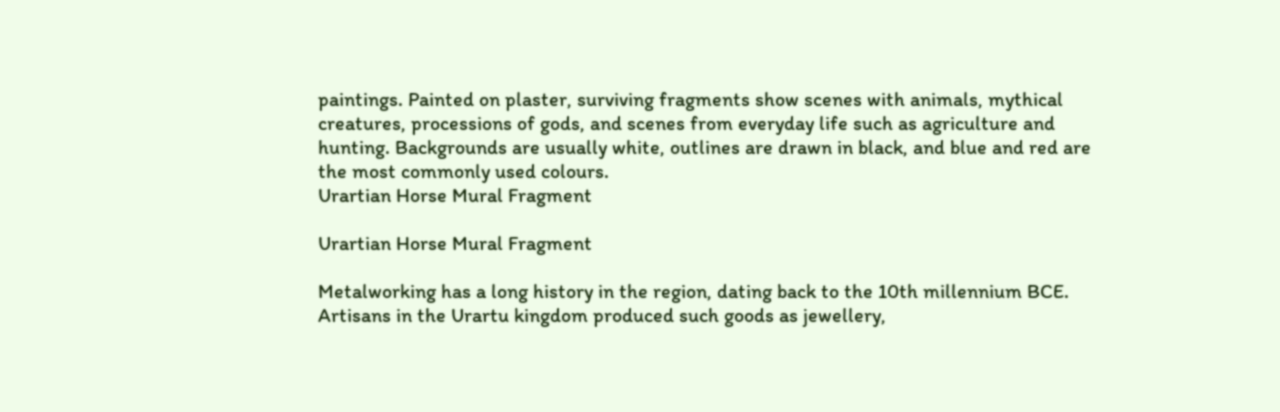paintings. Painted on plaster, surviving fragments show scenes with animals, mythical creatures, processions of gods, and scenes from everyday life such as agriculture and hunting. Backgrounds are usually white, outlines are drawn in black, and blue and red are the most commonly used colours.
Urartian Horse Mural Fragment

Urartian Horse Mural Fragment

Metalworking has a long history in the region, dating back to the 10th millennium BCE. Artisans in the Urartu kingdom produced such goods as jewellery,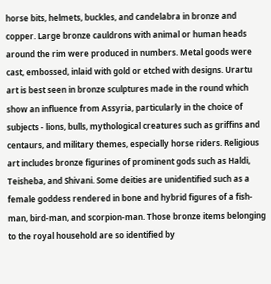horse bits, helmets, buckles, and candelabra in bronze and copper. Large bronze cauldrons with animal or human heads around the rim were produced in numbers. Metal goods were cast, embossed, inlaid with gold or etched with designs. Urartu art is best seen in bronze sculptures made in the round which show an influence from Assyria, particularly in the choice of subjects - lions, bulls, mythological creatures such as griffins and centaurs, and military themes, especially horse riders. Religious art includes bronze figurines of prominent gods such as Haldi, Teisheba, and Shivani. Some deities are unidentified such as a female goddess rendered in bone and hybrid figures of a fish-man, bird-man, and scorpion-man. Those bronze items belonging to the royal household are so identified by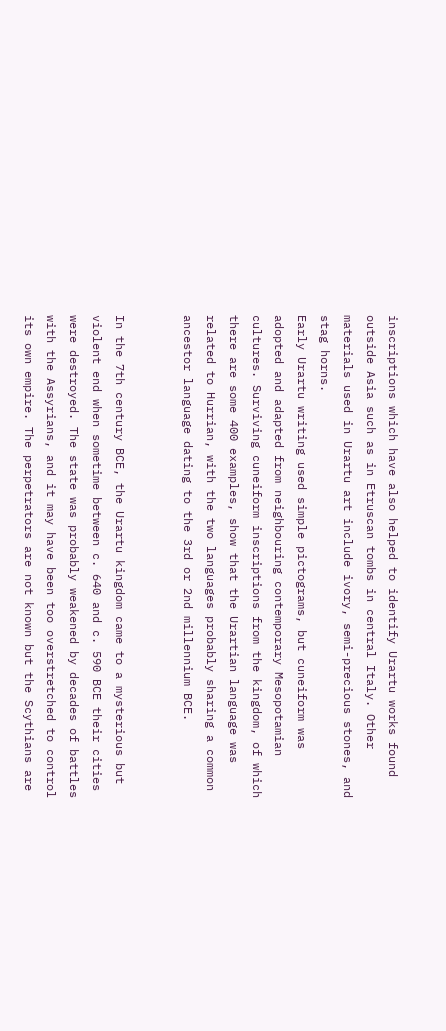inscriptions which have also helped to identify Urartu works found outside Asia such as in Etruscan tombs in central Italy. Other materials used in Urartu art include ivory, semi-precious stones, and stag horns.
Early Urartu writing used simple pictograms, but cuneiform was adopted and adapted from neighbouring contemporary Mesopotamian cultures. Surviving cuneiform inscriptions from the kingdom, of which there are some 400 examples, show that the Urartian language was related to Hurrian, with the two languages probably sharing a common ancestor language dating to the 3rd or 2nd millennium BCE.


In the 7th century BCE, the Urartu kingdom came to a mysterious but violent end when sometime between c. 640 and c. 590 BCE their cities were destroyed. The state was probably weakened by decades of battles with the Assyrians, and it may have been too overstretched to control its own empire. The perpetrators are not known but the Scythians are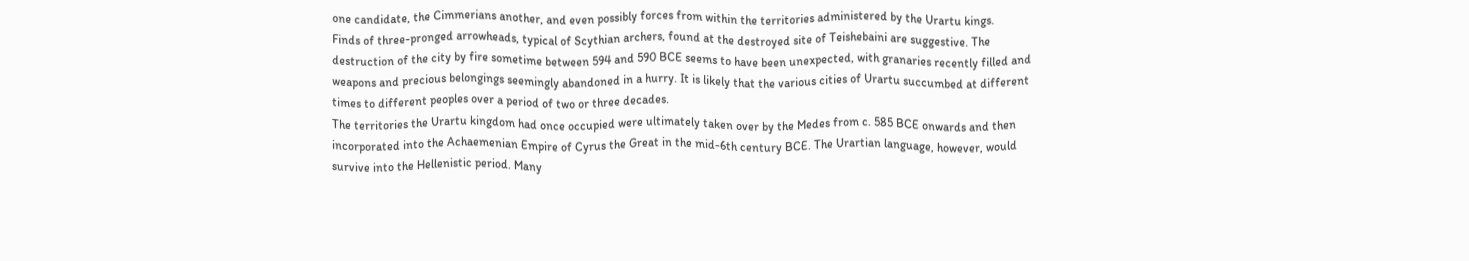one candidate, the Cimmerians another, and even possibly forces from within the territories administered by the Urartu kings.
Finds of three-pronged arrowheads, typical of Scythian archers, found at the destroyed site of Teishebaini are suggestive. The destruction of the city by fire sometime between 594 and 590 BCE seems to have been unexpected, with granaries recently filled and weapons and precious belongings seemingly abandoned in a hurry. It is likely that the various cities of Urartu succumbed at different times to different peoples over a period of two or three decades.
The territories the Urartu kingdom had once occupied were ultimately taken over by the Medes from c. 585 BCE onwards and then incorporated into the Achaemenian Empire of Cyrus the Great in the mid-6th century BCE. The Urartian language, however, would survive into the Hellenistic period. Many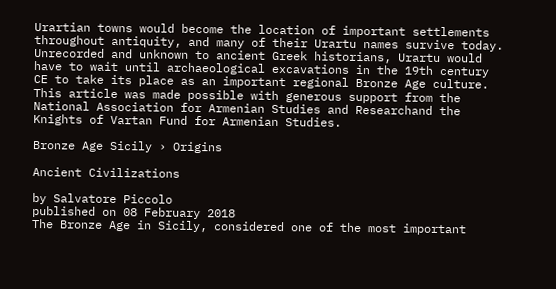Urartian towns would become the location of important settlements throughout antiquity, and many of their Urartu names survive today. Unrecorded and unknown to ancient Greek historians, Urartu would have to wait until archaeological excavations in the 19th century CE to take its place as an important regional Bronze Age culture.
This article was made possible with generous support from the National Association for Armenian Studies and Researchand the Knights of Vartan Fund for Armenian Studies.

Bronze Age Sicily › Origins

Ancient Civilizations

by Salvatore Piccolo
published on 08 February 2018
The Bronze Age in Sicily, considered one of the most important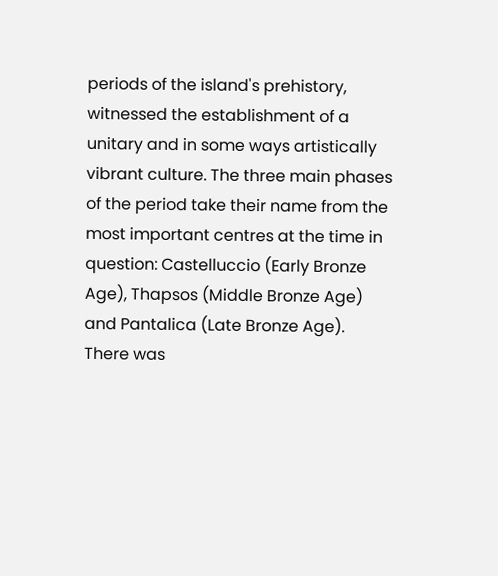periods of the island's prehistory, witnessed the establishment of a unitary and in some ways artistically vibrant culture. The three main phases of the period take their name from the most important centres at the time in question: Castelluccio (Early Bronze Age), Thapsos (Middle Bronze Age) and Pantalica (Late Bronze Age). There was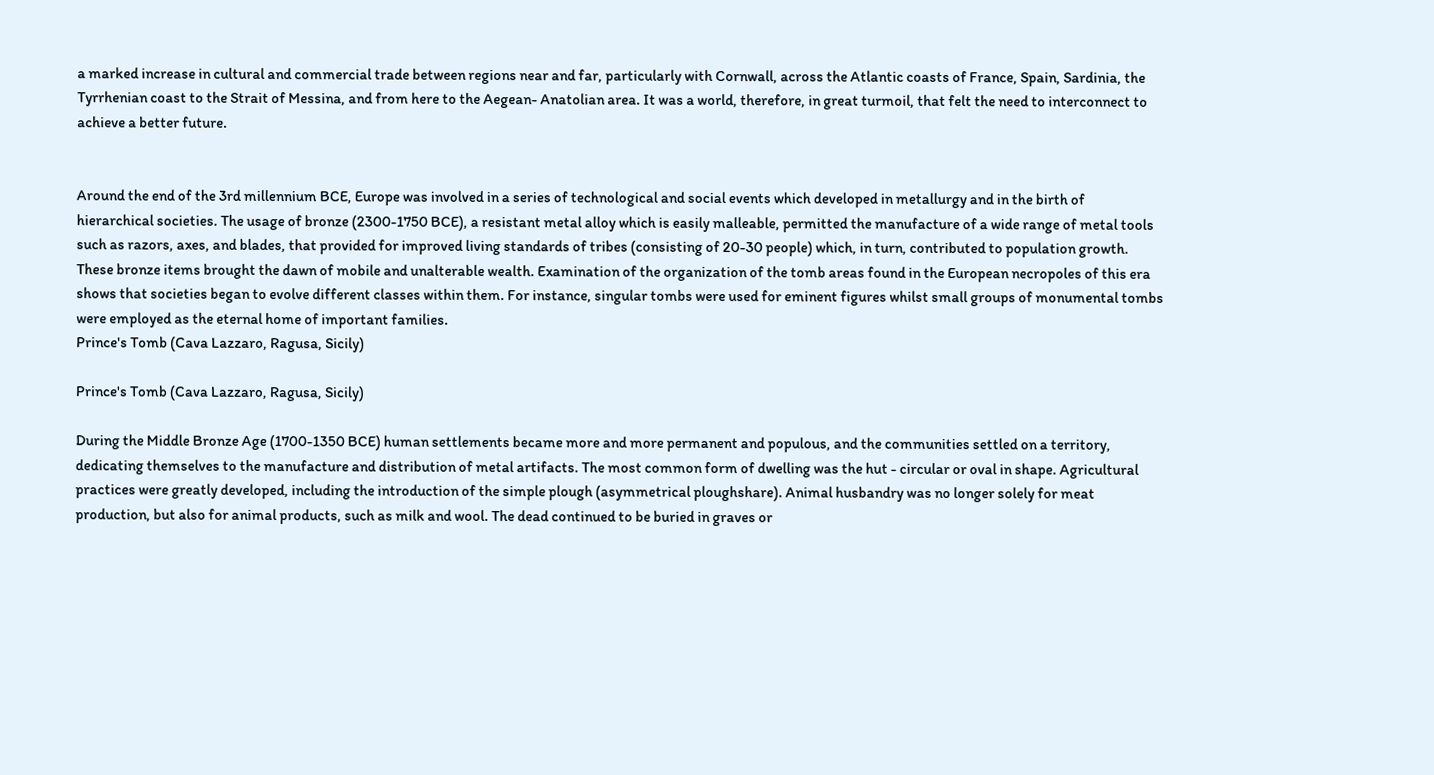a marked increase in cultural and commercial trade between regions near and far, particularly with Cornwall, across the Atlantic coasts of France, Spain, Sardinia, the Tyrrhenian coast to the Strait of Messina, and from here to the Aegean- Anatolian area. It was a world, therefore, in great turmoil, that felt the need to interconnect to achieve a better future.


Around the end of the 3rd millennium BCE, Europe was involved in a series of technological and social events which developed in metallurgy and in the birth of hierarchical societies. The usage of bronze (2300-1750 BCE), a resistant metal alloy which is easily malleable, permitted the manufacture of a wide range of metal tools such as razors, axes, and blades, that provided for improved living standards of tribes (consisting of 20-30 people) which, in turn, contributed to population growth. These bronze items brought the dawn of mobile and unalterable wealth. Examination of the organization of the tomb areas found in the European necropoles of this era shows that societies began to evolve different classes within them. For instance, singular tombs were used for eminent figures whilst small groups of monumental tombs were employed as the eternal home of important families.
Prince's Tomb (Cava Lazzaro, Ragusa, Sicily)

Prince's Tomb (Cava Lazzaro, Ragusa, Sicily)

During the Middle Bronze Age (1700-1350 BCE) human settlements became more and more permanent and populous, and the communities settled on a territory, dedicating themselves to the manufacture and distribution of metal artifacts. The most common form of dwelling was the hut - circular or oval in shape. Agricultural practices were greatly developed, including the introduction of the simple plough (asymmetrical ploughshare). Animal husbandry was no longer solely for meat production, but also for animal products, such as milk and wool. The dead continued to be buried in graves or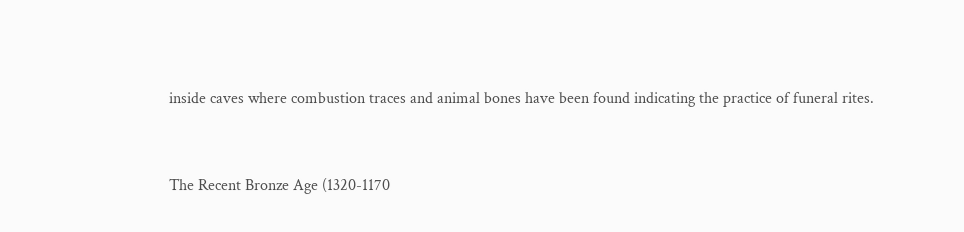inside caves where combustion traces and animal bones have been found indicating the practice of funeral rites.


The Recent Bronze Age (1320-1170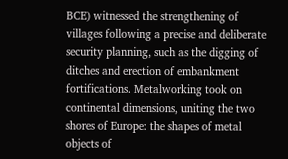BCE) witnessed the strengthening of villages following a precise and deliberate security planning, such as the digging of ditches and erection of embankment fortifications. Metalworking took on continental dimensions, uniting the two shores of Europe: the shapes of metal objects of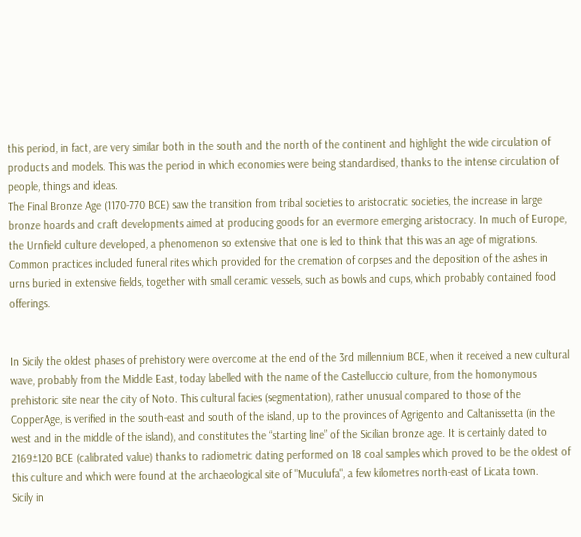this period, in fact, are very similar both in the south and the north of the continent and highlight the wide circulation of products and models. This was the period in which economies were being standardised, thanks to the intense circulation of people, things and ideas.
The Final Bronze Age (1170-770 BCE) saw the transition from tribal societies to aristocratic societies, the increase in large bronze hoards and craft developments aimed at producing goods for an evermore emerging aristocracy. In much of Europe, the Urnfield culture developed, a phenomenon so extensive that one is led to think that this was an age of migrations. Common practices included funeral rites which provided for the cremation of corpses and the deposition of the ashes in urns buried in extensive fields, together with small ceramic vessels, such as bowls and cups, which probably contained food offerings.


In Sicily the oldest phases of prehistory were overcome at the end of the 3rd millennium BCE, when it received a new cultural wave, probably from the Middle East, today labelled with the name of the Castelluccio culture, from the homonymous prehistoric site near the city of Noto. This cultural facies (segmentation), rather unusual compared to those of the CopperAge, is verified in the south-east and south of the island, up to the provinces of Agrigento and Caltanissetta (in the west and in the middle of the island), and constitutes the “starting line” of the Sicilian bronze age. It is certainly dated to 2169±120 BCE (calibrated value) thanks to radiometric dating performed on 18 coal samples which proved to be the oldest of this culture and which were found at the archaeological site of "Muculufa", a few kilometres north-east of Licata town.
Sicily in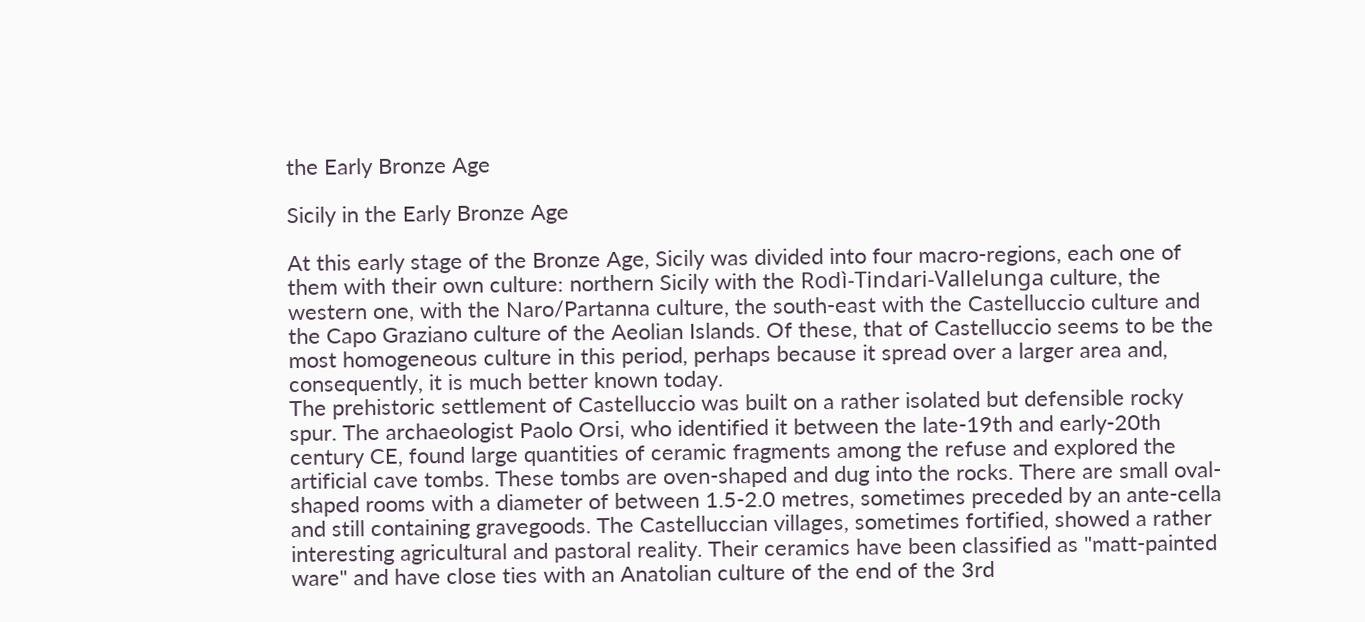the Early Bronze Age

Sicily in the Early Bronze Age

At this early stage of the Bronze Age, Sicily was divided into four macro-regions, each one of them with their own culture: northern Sicily with the Rodì-Tindari-Vallelunga culture, the western one, with the Naro/Partanna culture, the south-east with the Castelluccio culture and the Capo Graziano culture of the Aeolian Islands. Of these, that of Castelluccio seems to be the most homogeneous culture in this period, perhaps because it spread over a larger area and, consequently, it is much better known today.
The prehistoric settlement of Castelluccio was built on a rather isolated but defensible rocky spur. The archaeologist Paolo Orsi, who identified it between the late-19th and early-20th century CE, found large quantities of ceramic fragments among the refuse and explored the artificial cave tombs. These tombs are oven-shaped and dug into the rocks. There are small oval-shaped rooms with a diameter of between 1.5-2.0 metres, sometimes preceded by an ante-cella and still containing gravegoods. The Castelluccian villages, sometimes fortified, showed a rather interesting agricultural and pastoral reality. Their ceramics have been classified as "matt-painted ware" and have close ties with an Anatolian culture of the end of the 3rd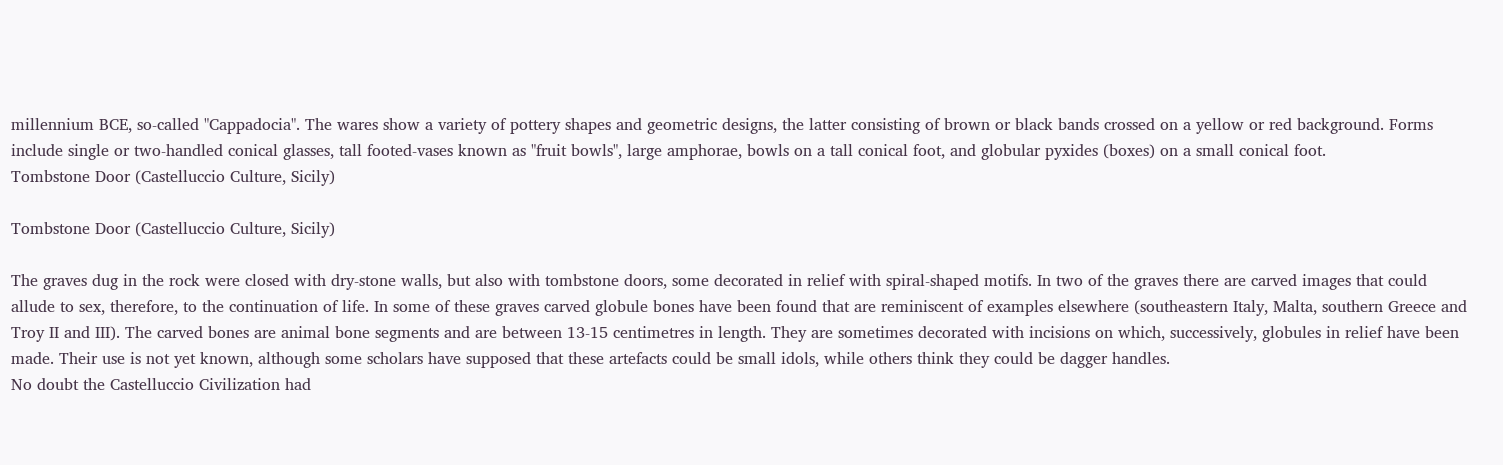millennium BCE, so-called "Cappadocia". The wares show a variety of pottery shapes and geometric designs, the latter consisting of brown or black bands crossed on a yellow or red background. Forms include single or two-handled conical glasses, tall footed-vases known as "fruit bowls", large amphorae, bowls on a tall conical foot, and globular pyxides (boxes) on a small conical foot.
Tombstone Door (Castelluccio Culture, Sicily)

Tombstone Door (Castelluccio Culture, Sicily)

The graves dug in the rock were closed with dry-stone walls, but also with tombstone doors, some decorated in relief with spiral-shaped motifs. In two of the graves there are carved images that could allude to sex, therefore, to the continuation of life. In some of these graves carved globule bones have been found that are reminiscent of examples elsewhere (southeastern Italy, Malta, southern Greece and Troy II and III). The carved bones are animal bone segments and are between 13-15 centimetres in length. They are sometimes decorated with incisions on which, successively, globules in relief have been made. Their use is not yet known, although some scholars have supposed that these artefacts could be small idols, while others think they could be dagger handles.
No doubt the Castelluccio Civilization had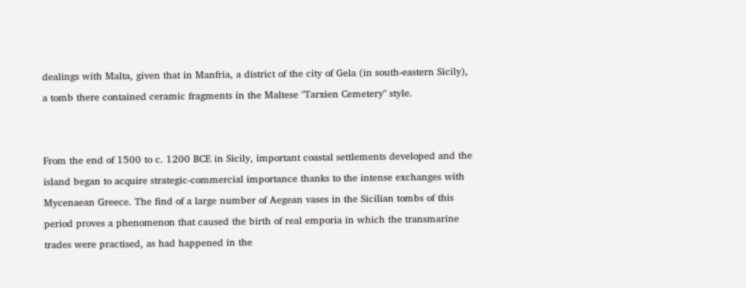dealings with Malta, given that in Manfria, a district of the city of Gela (in south-eastern Sicily), a tomb there contained ceramic fragments in the Maltese "Tarxien Cemetery" style.


From the end of 1500 to c. 1200 BCE in Sicily, important coastal settlements developed and the island began to acquire strategic-commercial importance thanks to the intense exchanges with Mycenaean Greece. The find of a large number of Aegean vases in the Sicilian tombs of this period proves a phenomenon that caused the birth of real emporia in which the transmarine trades were practised, as had happened in the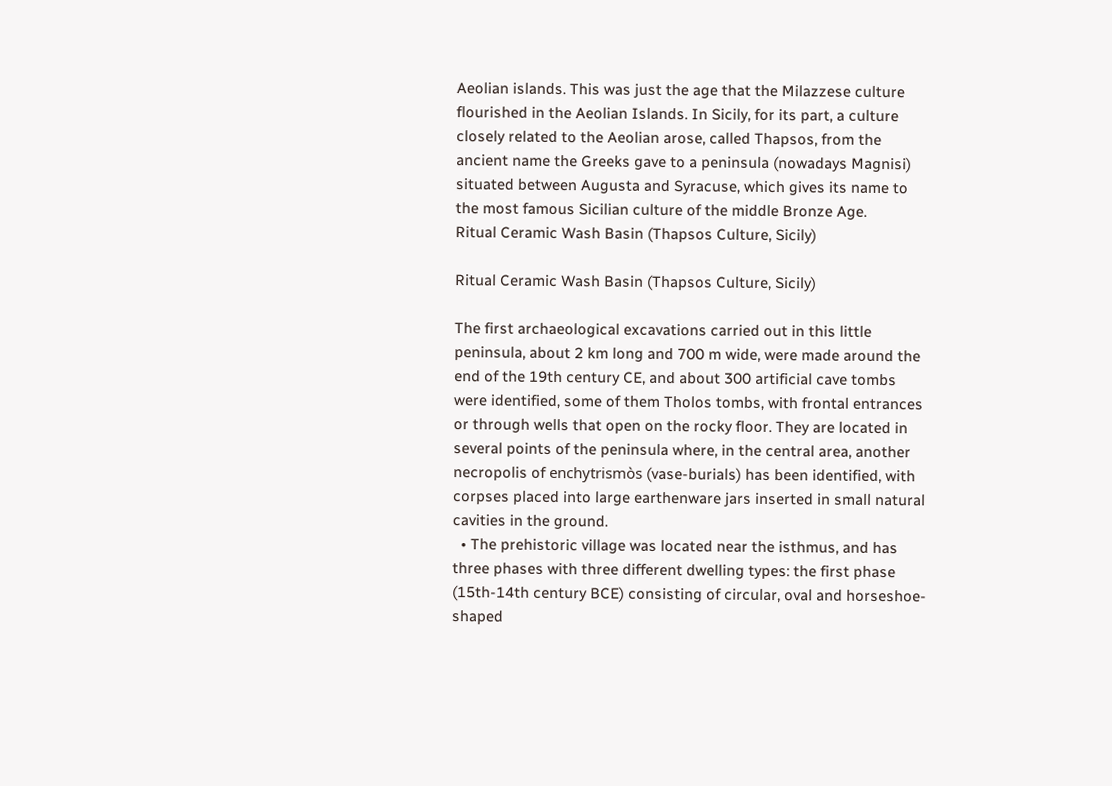Aeolian islands. This was just the age that the Milazzese culture flourished in the Aeolian Islands. In Sicily, for its part, a culture closely related to the Aeolian arose, called Thapsos, from the ancient name the Greeks gave to a peninsula (nowadays Magnisi) situated between Augusta and Syracuse, which gives its name to the most famous Sicilian culture of the middle Bronze Age.
Ritual Ceramic Wash Basin (Thapsos Culture, Sicily)

Ritual Ceramic Wash Basin (Thapsos Culture, Sicily)

The first archaeological excavations carried out in this little peninsula, about 2 km long and 700 m wide, were made around the end of the 19th century CE, and about 300 artificial cave tombs were identified, some of them Tholos tombs, with frontal entrances or through wells that open on the rocky floor. They are located in several points of the peninsula where, in the central area, another necropolis of enchytrismòs (vase-burials) has been identified, with corpses placed into large earthenware jars inserted in small natural cavities in the ground.
  • The prehistoric village was located near the isthmus, and has three phases with three different dwelling types: the first phase (15th-14th century BCE) consisting of circular, oval and horseshoe-shaped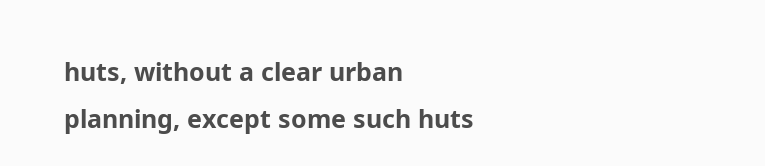huts, without a clear urban planning, except some such huts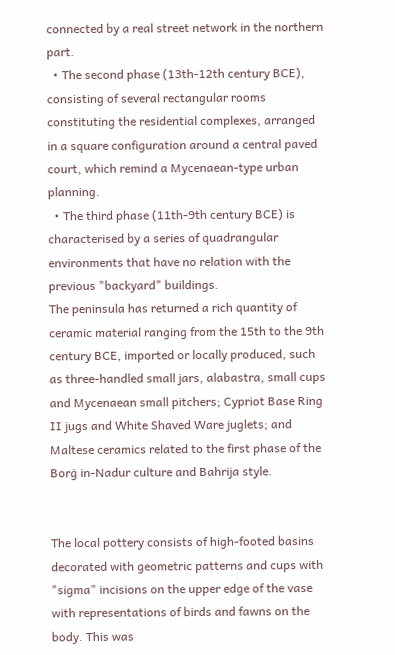connected by a real street network in the northern part.
  • The second phase (13th-12th century BCE), consisting of several rectangular rooms constituting the residential complexes, arranged in a square configuration around a central paved court, which remind a Mycenaean-type urban planning.
  • The third phase (11th-9th century BCE) is characterised by a series of quadrangular environments that have no relation with the previous "backyard" buildings.
The peninsula has returned a rich quantity of ceramic material ranging from the 15th to the 9th century BCE, imported or locally produced, such as three-handled small jars, alabastra, small cups and Mycenaean small pitchers; Cypriot Base Ring II jugs and White Shaved Ware juglets; and Maltese ceramics related to the first phase of the Borġ in-Nadur culture and Bahrija style.


The local pottery consists of high-footed basins decorated with geometric patterns and cups with "sigma" incisions on the upper edge of the vase with representations of birds and fawns on the body. This was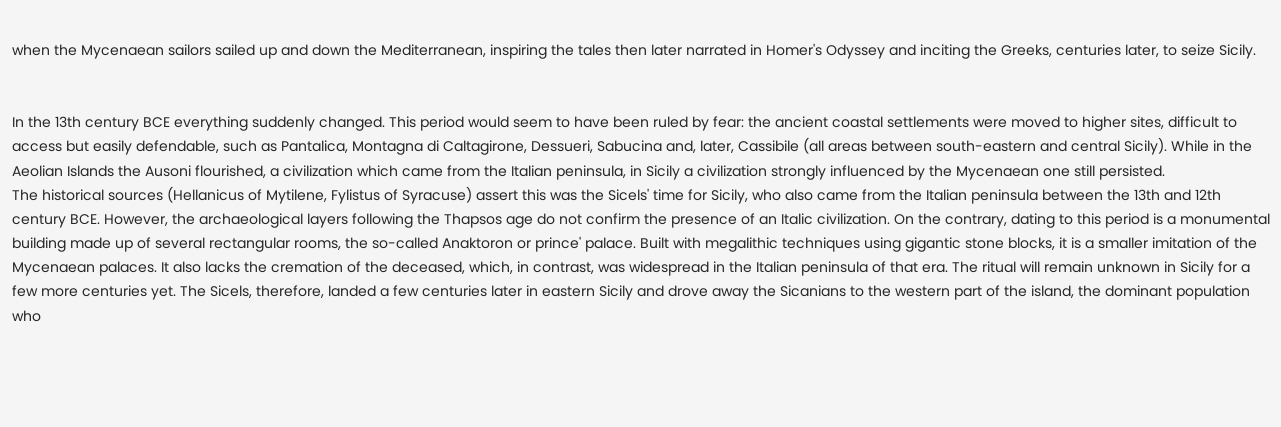when the Mycenaean sailors sailed up and down the Mediterranean, inspiring the tales then later narrated in Homer's Odyssey and inciting the Greeks, centuries later, to seize Sicily.


In the 13th century BCE everything suddenly changed. This period would seem to have been ruled by fear: the ancient coastal settlements were moved to higher sites, difficult to access but easily defendable, such as Pantalica, Montagna di Caltagirone, Dessueri, Sabucina and, later, Cassibile (all areas between south-eastern and central Sicily). While in the Aeolian Islands the Ausoni flourished, a civilization which came from the Italian peninsula, in Sicily a civilization strongly influenced by the Mycenaean one still persisted.
The historical sources (Hellanicus of Mytilene, Fylistus of Syracuse) assert this was the Sicels' time for Sicily, who also came from the Italian peninsula between the 13th and 12th century BCE. However, the archaeological layers following the Thapsos age do not confirm the presence of an Italic civilization. On the contrary, dating to this period is a monumental building made up of several rectangular rooms, the so-called Anaktoron or prince' palace. Built with megalithic techniques using gigantic stone blocks, it is a smaller imitation of the Mycenaean palaces. It also lacks the cremation of the deceased, which, in contrast, was widespread in the Italian peninsula of that era. The ritual will remain unknown in Sicily for a few more centuries yet. The Sicels, therefore, landed a few centuries later in eastern Sicily and drove away the Sicanians to the western part of the island, the dominant population who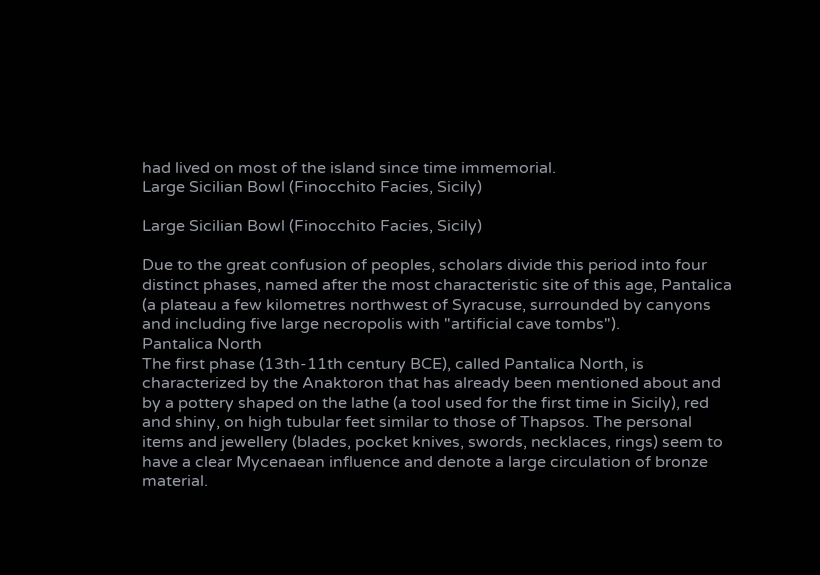had lived on most of the island since time immemorial.
Large Sicilian Bowl (Finocchito Facies, Sicily)

Large Sicilian Bowl (Finocchito Facies, Sicily)

Due to the great confusion of peoples, scholars divide this period into four distinct phases, named after the most characteristic site of this age, Pantalica (a plateau a few kilometres northwest of Syracuse, surrounded by canyons and including five large necropolis with "artificial cave tombs").
Pantalica North
The first phase (13th-11th century BCE), called Pantalica North, is characterized by the Anaktoron that has already been mentioned about and by a pottery shaped on the lathe (a tool used for the first time in Sicily), red and shiny, on high tubular feet similar to those of Thapsos. The personal items and jewellery (blades, pocket knives, swords, necklaces, rings) seem to have a clear Mycenaean influence and denote a large circulation of bronze material.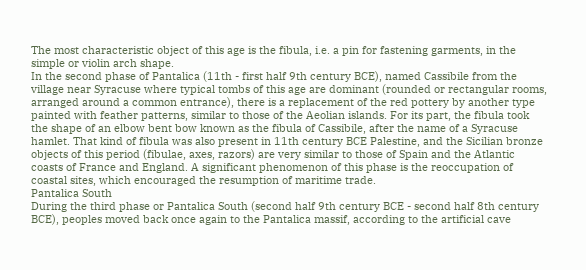The most characteristic object of this age is the fibula, i.e. a pin for fastening garments, in the simple or violin arch shape.
In the second phase of Pantalica (11th - first half 9th century BCE), named Cassibile from the village near Syracuse where typical tombs of this age are dominant (rounded or rectangular rooms, arranged around a common entrance), there is a replacement of the red pottery by another type painted with feather patterns, similar to those of the Aeolian islands. For its part, the fibula took the shape of an elbow bent bow known as the fibula of Cassibile, after the name of a Syracuse hamlet. That kind of fibula was also present in 11th century BCE Palestine, and the Sicilian bronze objects of this period (fibulae, axes, razors) are very similar to those of Spain and the Atlantic coasts of France and England. A significant phenomenon of this phase is the reoccupation of coastal sites, which encouraged the resumption of maritime trade.
Pantalica South
During the third phase or Pantalica South (second half 9th century BCE - second half 8th century BCE), peoples moved back once again to the Pantalica massif, according to the artificial cave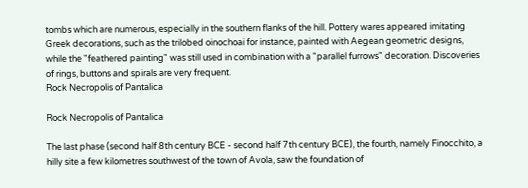tombs which are numerous, especially in the southern flanks of the hill. Pottery wares appeared imitating Greek decorations, such as the trilobed oinochoai for instance, painted with Aegean geometric designs, while the "feathered painting" was still used in combination with a "parallel furrows" decoration. Discoveries of rings, buttons and spirals are very frequent.
Rock Necropolis of Pantalica

Rock Necropolis of Pantalica

The last phase (second half 8th century BCE - second half 7th century BCE), the fourth, namely Finocchito, a hilly site a few kilometres southwest of the town of Avola, saw the foundation of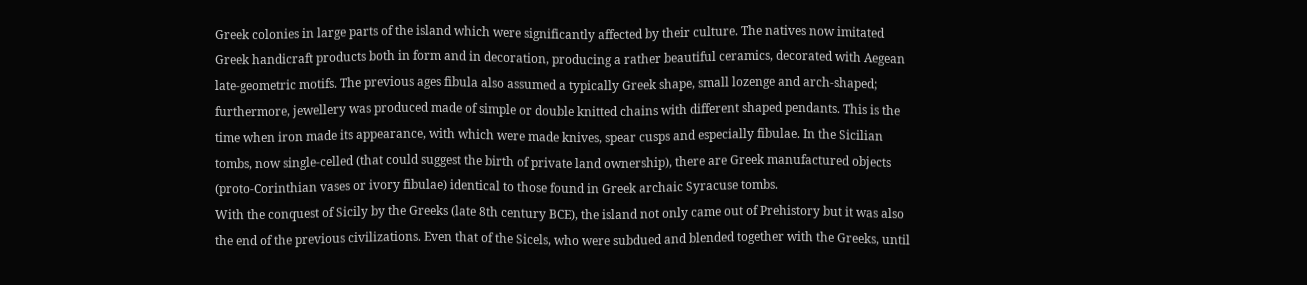Greek colonies in large parts of the island which were significantly affected by their culture. The natives now imitated Greek handicraft products both in form and in decoration, producing a rather beautiful ceramics, decorated with Aegean late-geometric motifs. The previous ages fibula also assumed a typically Greek shape, small lozenge and arch-shaped; furthermore, jewellery was produced made of simple or double knitted chains with different shaped pendants. This is the time when iron made its appearance, with which were made knives, spear cusps and especially fibulae. In the Sicilian tombs, now single-celled (that could suggest the birth of private land ownership), there are Greek manufactured objects (proto-Corinthian vases or ivory fibulae) identical to those found in Greek archaic Syracuse tombs.
With the conquest of Sicily by the Greeks (late 8th century BCE), the island not only came out of Prehistory but it was also the end of the previous civilizations. Even that of the Sicels, who were subdued and blended together with the Greeks, until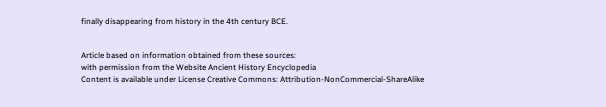finally disappearing from history in the 4th century BCE.


Article based on information obtained from these sources:
with permission from the Website Ancient History Encyclopedia
Content is available under License Creative Commons: Attribution-NonCommercial-ShareAlike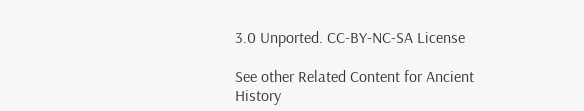3.0 Unported. CC-BY-NC-SA License

See other Related Content for Ancient History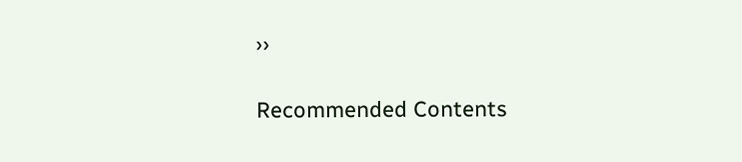››

Recommended Contents